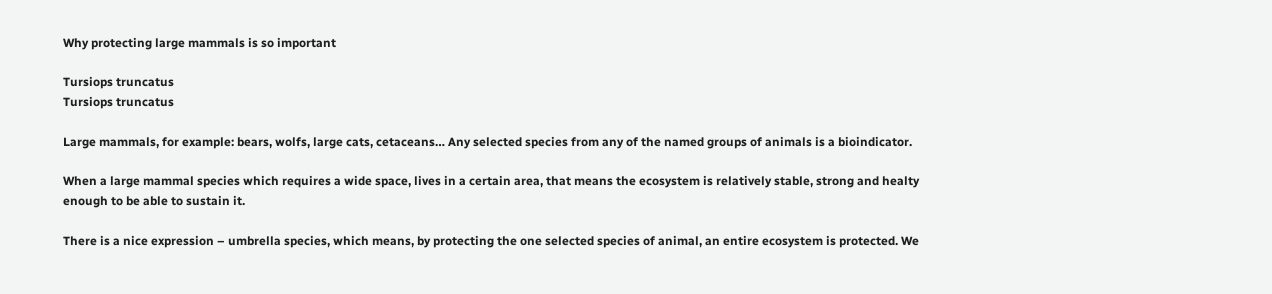Why protecting large mammals is so important

Tursiops truncatus
Tursiops truncatus

Large mammals, for example: bears, wolfs, large cats, cetaceans… Any selected species from any of the named groups of animals is a bioindicator.

When a large mammal species which requires a wide space, lives in a certain area, that means the ecosystem is relatively stable, strong and healty enough to be able to sustain it.

There is a nice expression – umbrella species, which means, by protecting the one selected species of animal, an entire ecosystem is protected. We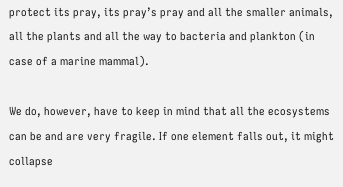protect its pray, its pray’s pray and all the smaller animals, all the plants and all the way to bacteria and plankton (in case of a marine mammal).

We do, however, have to keep in mind that all the ecosystems can be and are very fragile. If one element falls out, it might collapse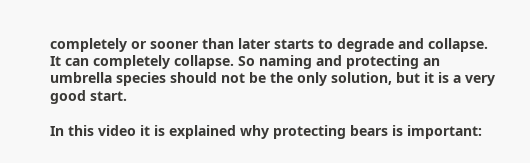completely or sooner than later starts to degrade and collapse. It can completely collapse. So naming and protecting an umbrella species should not be the only solution, but it is a very good start.

In this video it is explained why protecting bears is important: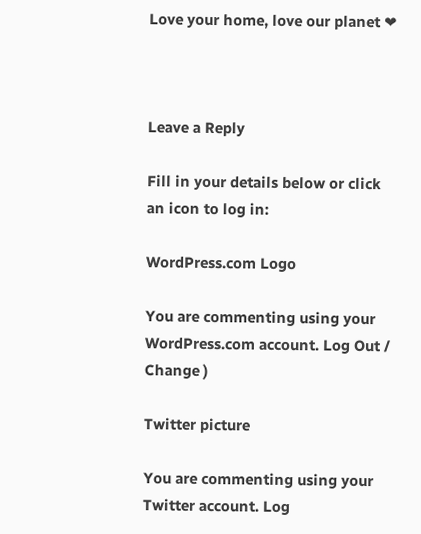Love your home, love our planet ❤



Leave a Reply

Fill in your details below or click an icon to log in:

WordPress.com Logo

You are commenting using your WordPress.com account. Log Out / Change )

Twitter picture

You are commenting using your Twitter account. Log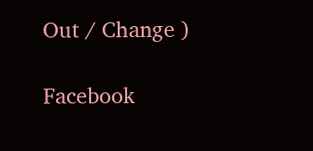Out / Change )

Facebook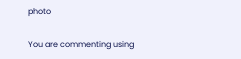photo

You are commenting using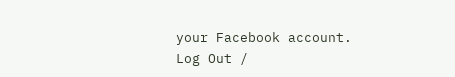your Facebook account. Log Out /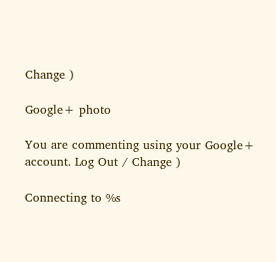Change )

Google+ photo

You are commenting using your Google+ account. Log Out / Change )

Connecting to %s